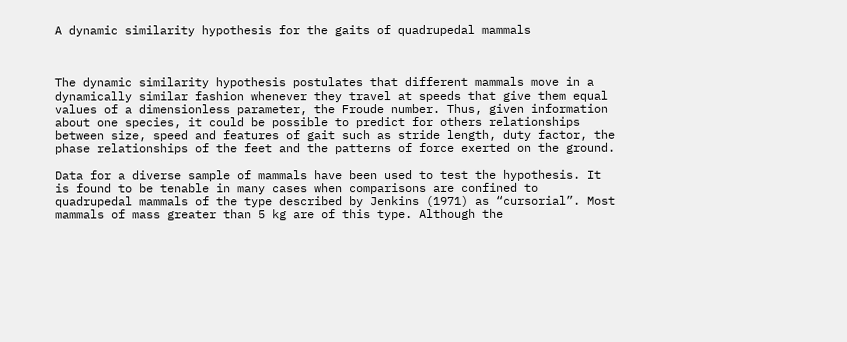A dynamic similarity hypothesis for the gaits of quadrupedal mammals



The dynamic similarity hypothesis postulates that different mammals move in a dynamically similar fashion whenever they travel at speeds that give them equal values of a dimensionless parameter, the Froude number. Thus, given information about one species, it could be possible to predict for others relationships between size, speed and features of gait such as stride length, duty factor, the phase relationships of the feet and the patterns of force exerted on the ground.

Data for a diverse sample of mammals have been used to test the hypothesis. It is found to be tenable in many cases when comparisons are confined to quadrupedal mammals of the type described by Jenkins (1971) as “cursorial”. Most mammals of mass greater than 5 kg are of this type. Although the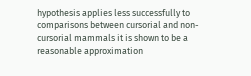hypothesis applies less successfully to comparisons between cursorial and non-cursorial mammals it is shown to be a reasonable approximation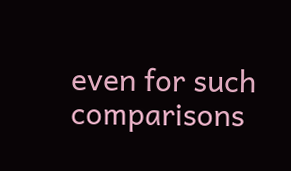even for such comparisons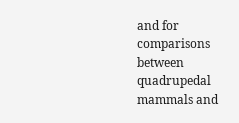and for comparisons between quadrupedal mammals and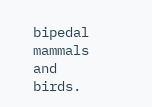bipedal mammals and birds.